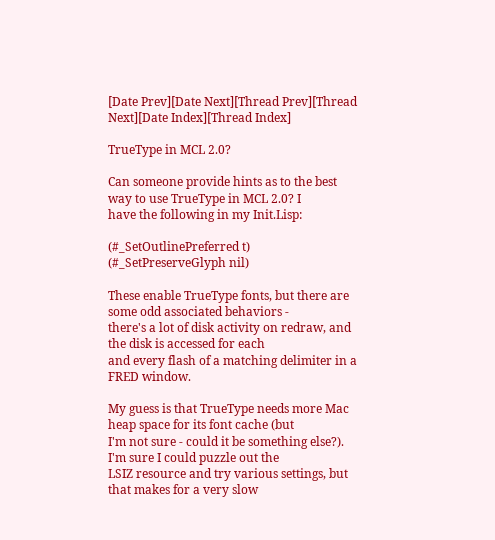[Date Prev][Date Next][Thread Prev][Thread Next][Date Index][Thread Index]

TrueType in MCL 2.0?

Can someone provide hints as to the best way to use TrueType in MCL 2.0? I
have the following in my Init.Lisp:

(#_SetOutlinePreferred t)
(#_SetPreserveGlyph nil)

These enable TrueType fonts, but there are some odd associated behaviors -
there's a lot of disk activity on redraw, and the disk is accessed for each
and every flash of a matching delimiter in a FRED window.

My guess is that TrueType needs more Mac heap space for its font cache (but
I'm not sure - could it be something else?). I'm sure I could puzzle out the
LSIZ resource and try various settings, but that makes for a very slow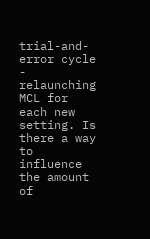trial-and-error cycle - relaunching MCL for each new setting. Is there a way
to influence the amount of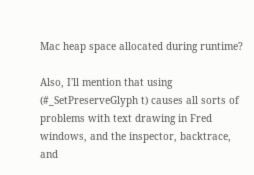Mac heap space allocated during runtime?

Also, I'll mention that using (#_SetPreserveGlyph t) causes all sorts of
problems with text drawing in Fred windows, and the inspector, backtrace, and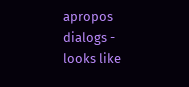apropos dialogs - looks like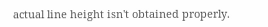actual line height isn't obtained properly.